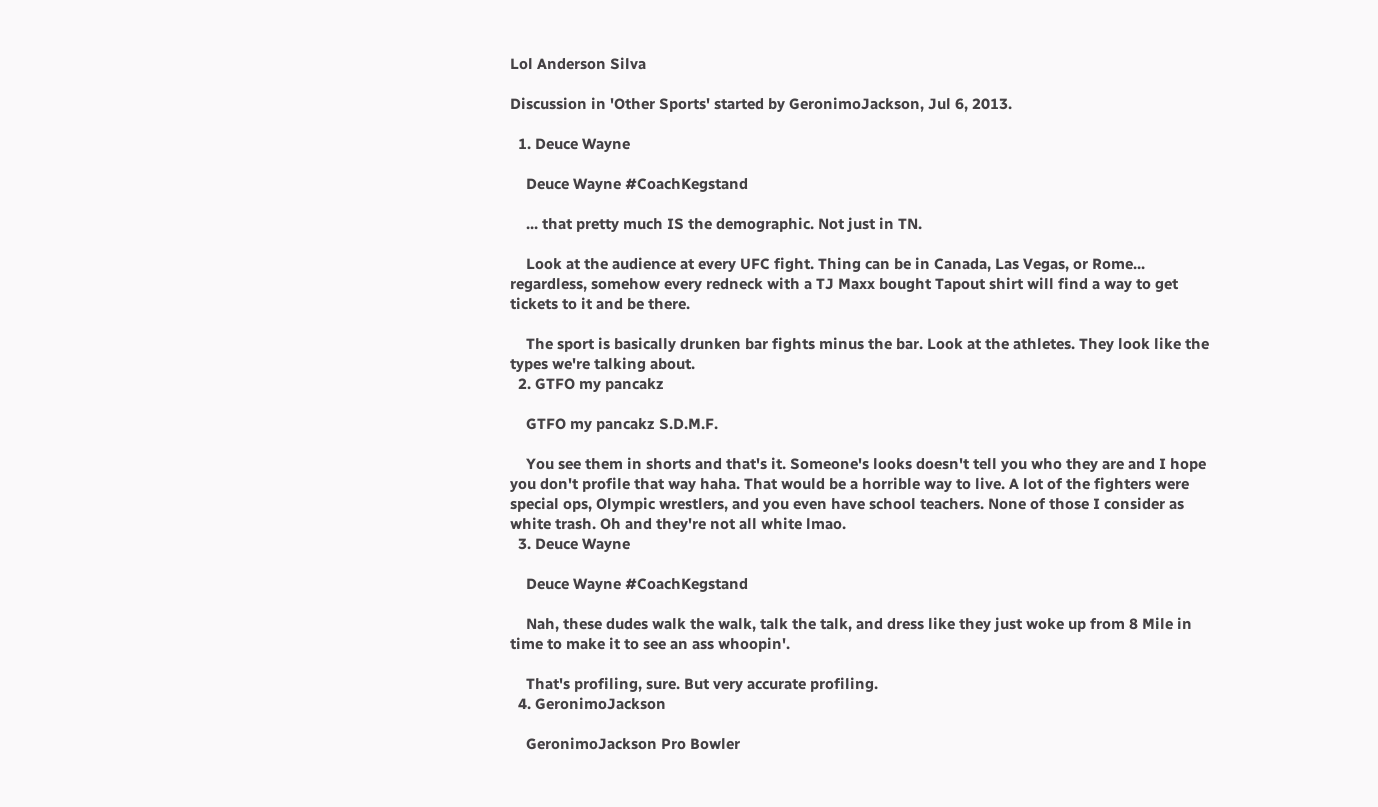Lol Anderson Silva

Discussion in 'Other Sports' started by GeronimoJackson, Jul 6, 2013.

  1. Deuce Wayne

    Deuce Wayne #CoachKegstand

    ... that pretty much IS the demographic. Not just in TN.

    Look at the audience at every UFC fight. Thing can be in Canada, Las Vegas, or Rome... regardless, somehow every redneck with a TJ Maxx bought Tapout shirt will find a way to get tickets to it and be there.

    The sport is basically drunken bar fights minus the bar. Look at the athletes. They look like the types we're talking about.
  2. GTFO my pancakz

    GTFO my pancakz S.D.M.F.

    You see them in shorts and that's it. Someone's looks doesn't tell you who they are and I hope you don't profile that way haha. That would be a horrible way to live. A lot of the fighters were special ops, Olympic wrestlers, and you even have school teachers. None of those I consider as white trash. Oh and they're not all white lmao.
  3. Deuce Wayne

    Deuce Wayne #CoachKegstand

    Nah, these dudes walk the walk, talk the talk, and dress like they just woke up from 8 Mile in time to make it to see an ass whoopin'.

    That's profiling, sure. But very accurate profiling.
  4. GeronimoJackson

    GeronimoJackson Pro Bowler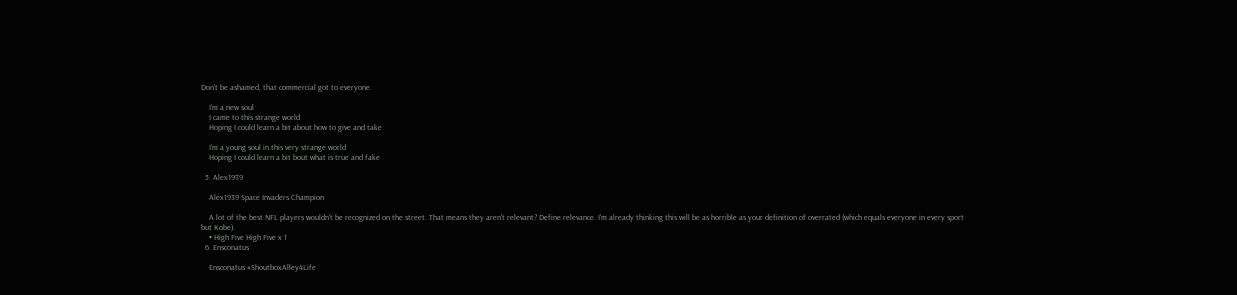Don't be ashamed, that commercial got to everyone.

    I'm a new soul
    I came to this strange world
    Hoping I could learn a bit about how to give and take

    I'm a young soul in this very strange world
    Hoping I could learn a bit bout what is true and fake

  5. Alex1939

    Alex1939 Space Invaders Champion

    A lot of the best NFL players wouldn't be recognized on the street. That means they aren't relevant? Define relevance. I'm already thinking this will be as horrible as your definition of overrated (which equals everyone in every sport but Kobe).
    • High Five High Five x 1
  6. Ensconatus

    Ensconatus #ShoutboxAlley4Life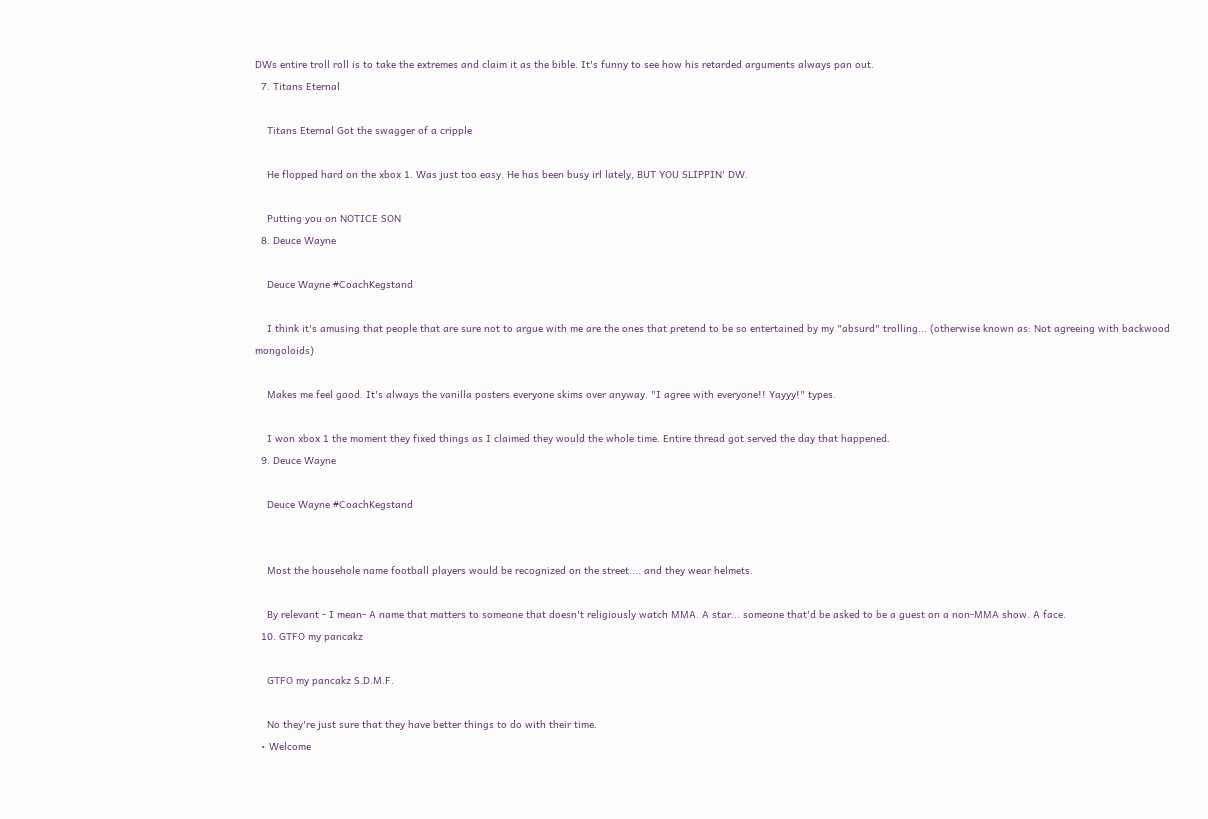DWs entire troll roll is to take the extremes and claim it as the bible. It's funny to see how his retarded arguments always pan out.
  7. Titans Eternal

    Titans Eternal Got the swagger of a cripple

    He flopped hard on the xbox 1. Was just too easy. He has been busy irl lately, BUT YOU SLIPPIN' DW.

    Putting you on NOTICE SON
  8. Deuce Wayne

    Deuce Wayne #CoachKegstand

    I think it's amusing that people that are sure not to argue with me are the ones that pretend to be so entertained by my "absurd" trolling... (otherwise known as: Not agreeing with backwood mongoloids)

    Makes me feel good. It's always the vanilla posters everyone skims over anyway. "I agree with everyone!! Yayyy!" types.

    I won xbox 1 the moment they fixed things as I claimed they would the whole time. Entire thread got served the day that happened.
  9. Deuce Wayne

    Deuce Wayne #CoachKegstand


    Most the househole name football players would be recognized on the street.... and they wear helmets.

    By relevant - I mean- A name that matters to someone that doesn't religiously watch MMA. A star... someone that'd be asked to be a guest on a non-MMA show. A face.
  10. GTFO my pancakz

    GTFO my pancakz S.D.M.F.

    No they're just sure that they have better things to do with their time.
  • Welcome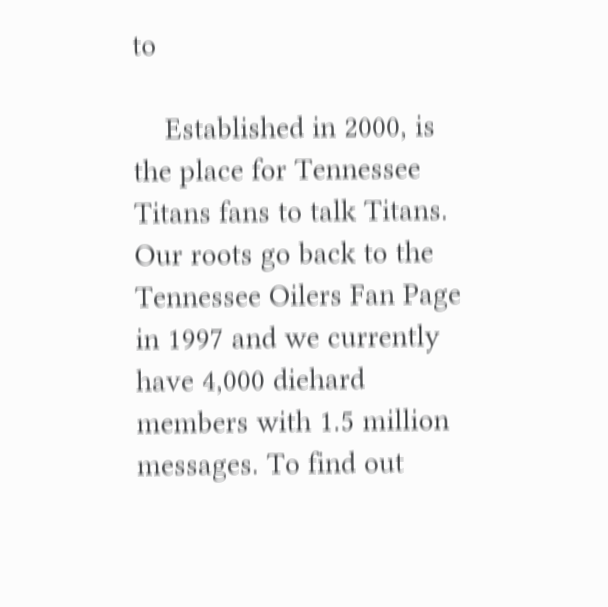to

    Established in 2000, is the place for Tennessee Titans fans to talk Titans. Our roots go back to the Tennessee Oilers Fan Page in 1997 and we currently have 4,000 diehard members with 1.5 million messages. To find out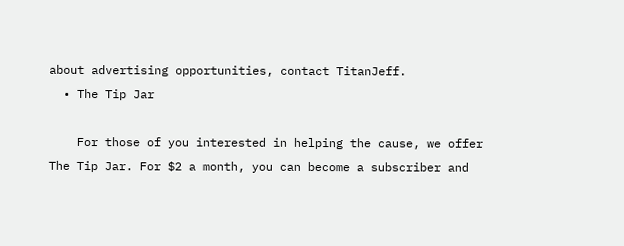about advertising opportunities, contact TitanJeff.
  • The Tip Jar

    For those of you interested in helping the cause, we offer The Tip Jar. For $2 a month, you can become a subscriber and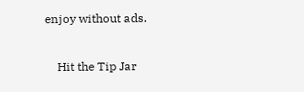enjoy without ads.

    Hit the Tip Jar